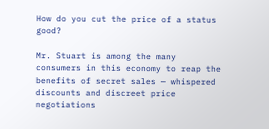How do you cut the price of a status good?

Mr. Stuart is among the many consumers in this economy to reap the benefits of secret sales — whispered discounts and discreet price negotiations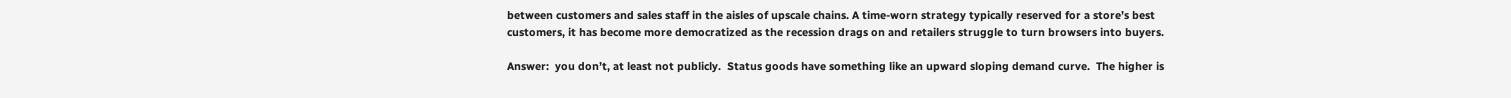between customers and sales staff in the aisles of upscale chains. A time-worn strategy typically reserved for a store’s best customers, it has become more democratized as the recession drags on and retailers struggle to turn browsers into buyers.

Answer:  you don’t, at least not publicly.  Status goods have something like an upward sloping demand curve.  The higher is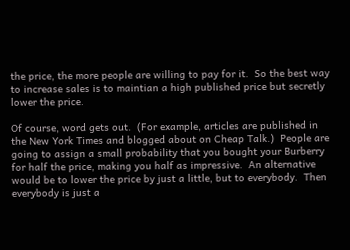the price, the more people are willing to pay for it.  So the best way to increase sales is to maintian a high published price but secretly lower the price.

Of course, word gets out.  (For example, articles are published in the New York Times and blogged about on Cheap Talk.)  People are going to assign a small probability that you bought your Burberry for half the price, making you half as impressive.  An alternative would be to lower the price by just a little, but to everybody.  Then everybody is just a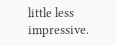little less impressive.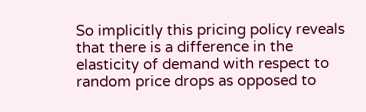So implicitly this pricing policy reveals that there is a difference in the elasticity of demand with respect to random price drops as opposed to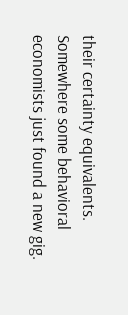their certainty equivalents.  Somewhere some behavioral economists just found a new gig.